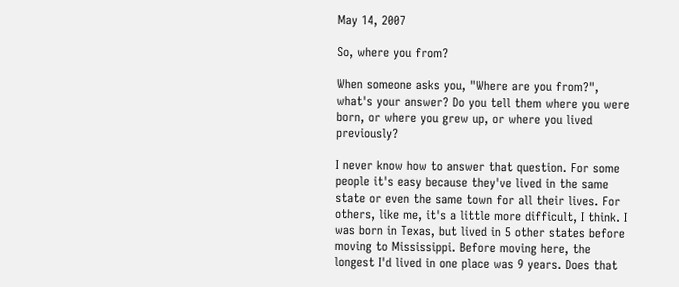May 14, 2007

So, where you from?

When someone asks you, "Where are you from?", what's your answer? Do you tell them where you were born, or where you grew up, or where you lived previously?

I never know how to answer that question. For some people it's easy because they've lived in the same state or even the same town for all their lives. For others, like me, it's a little more difficult, I think. I was born in Texas, but lived in 5 other states before moving to Mississippi. Before moving here, the longest I'd lived in one place was 9 years. Does that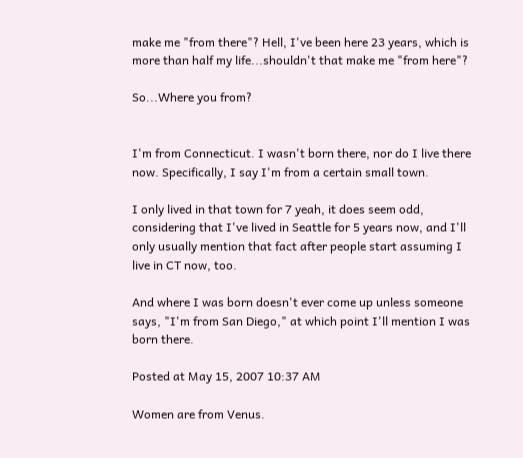make me "from there"? Hell, I've been here 23 years, which is more than half my life...shouldn't that make me "from here"?

So...Where you from?


I'm from Connecticut. I wasn't born there, nor do I live there now. Specifically, I say I'm from a certain small town.

I only lived in that town for 7 yeah, it does seem odd, considering that I've lived in Seattle for 5 years now, and I'll only usually mention that fact after people start assuming I live in CT now, too.

And where I was born doesn't ever come up unless someone says, "I'm from San Diego," at which point I'll mention I was born there.

Posted at May 15, 2007 10:37 AM

Women are from Venus.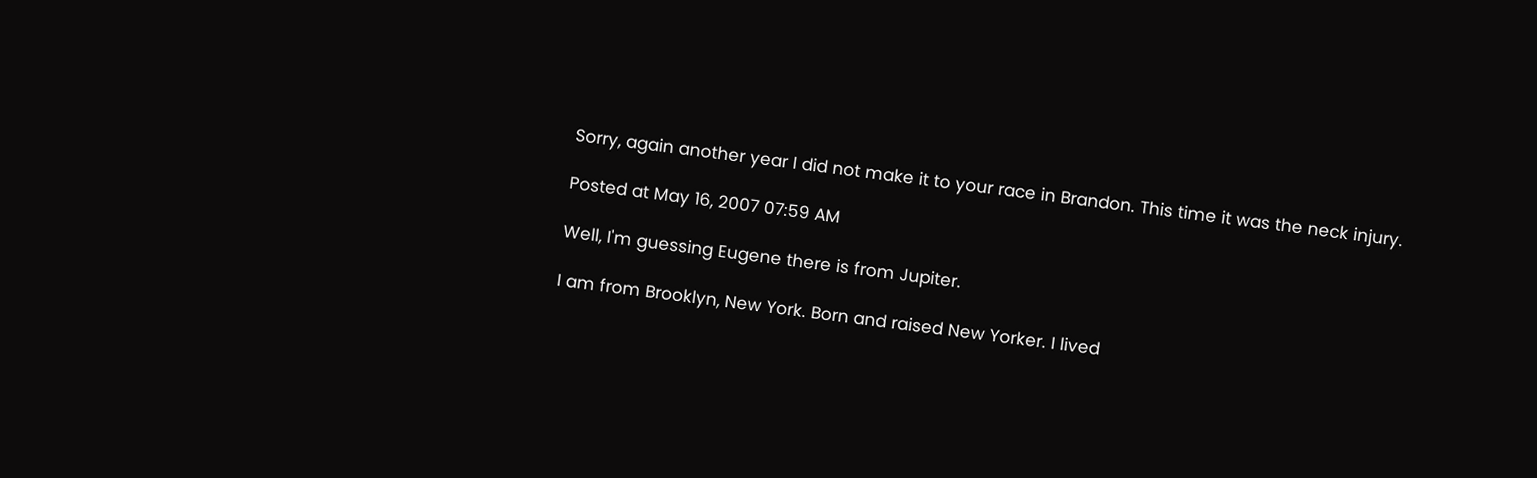Sorry, again another year I did not make it to your race in Brandon. This time it was the neck injury.

Posted at May 16, 2007 07:59 AM

Well, I'm guessing Eugene there is from Jupiter.

I am from Brooklyn, New York. Born and raised New Yorker. I lived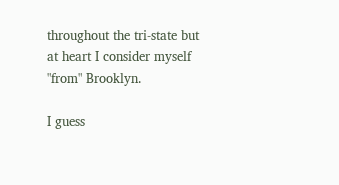throughout the tri-state but at heart I consider myself "from" Brooklyn.

I guess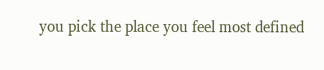you pick the place you feel most defined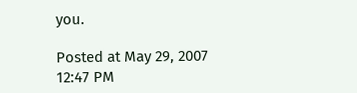you.

Posted at May 29, 2007 12:47 PM